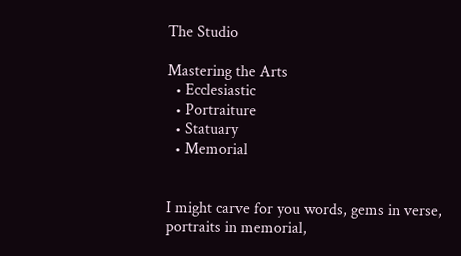The Studio

Mastering the Arts
  • Ecclesiastic
  • Portraiture
  • Statuary
  • Memorial


I might carve for you words, gems in verse, portraits in memorial,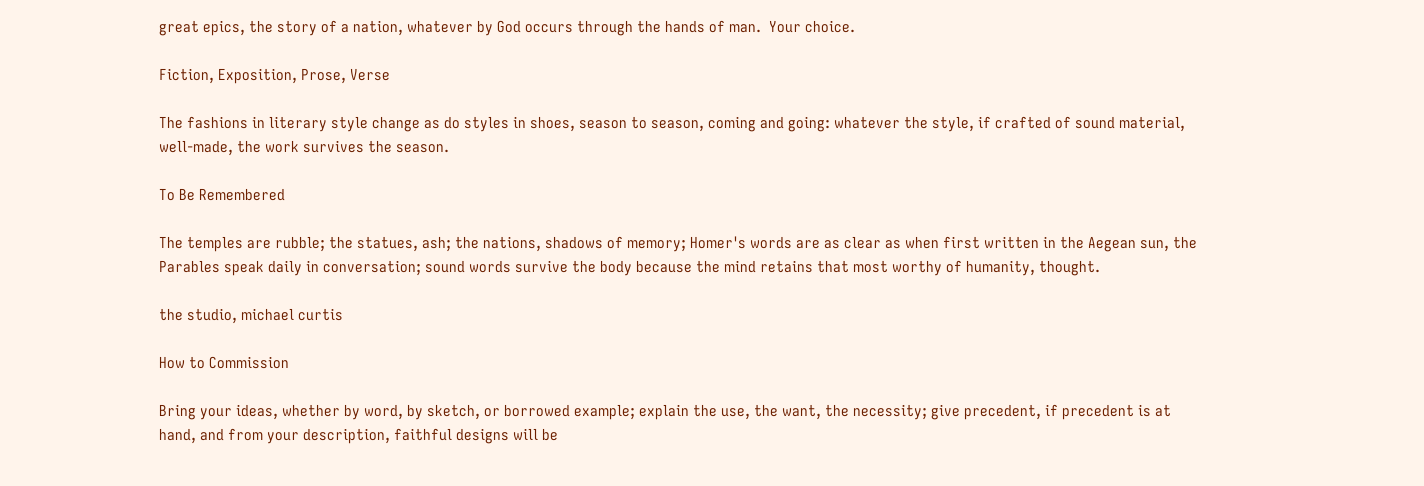great epics, the story of a nation, whatever by God occurs through the hands of man.  Your choice.

Fiction, Exposition, Prose, Verse

The fashions in literary style change as do styles in shoes, season to season, coming and going: whatever the style, if crafted of sound material, well-made, the work survives the season.

To Be Remembered

The temples are rubble; the statues, ash; the nations, shadows of memory; Homer's words are as clear as when first written in the Aegean sun, the Parables speak daily in conversation; sound words survive the body because the mind retains that most worthy of humanity, thought.

the studio, michael curtis

How to Commission

Bring your ideas, whether by word, by sketch, or borrowed example; explain the use, the want, the necessity; give precedent, if precedent is at hand, and from your description, faithful designs will be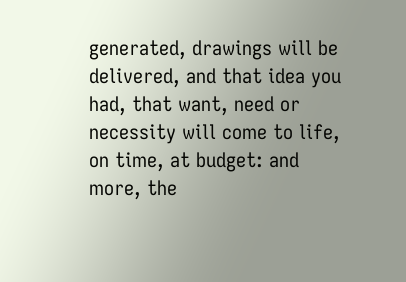generated, drawings will be delivered, and that idea you had, that want, need or necessity will come to life, on time, at budget: and more, the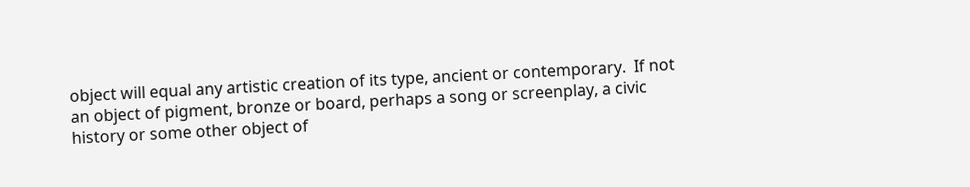object will equal any artistic creation of its type, ancient or contemporary.  If not an object of pigment, bronze or board, perhaps a song or screenplay, a civic history or some other object of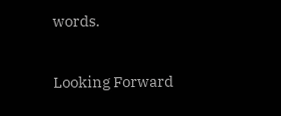words.

Looking Forward